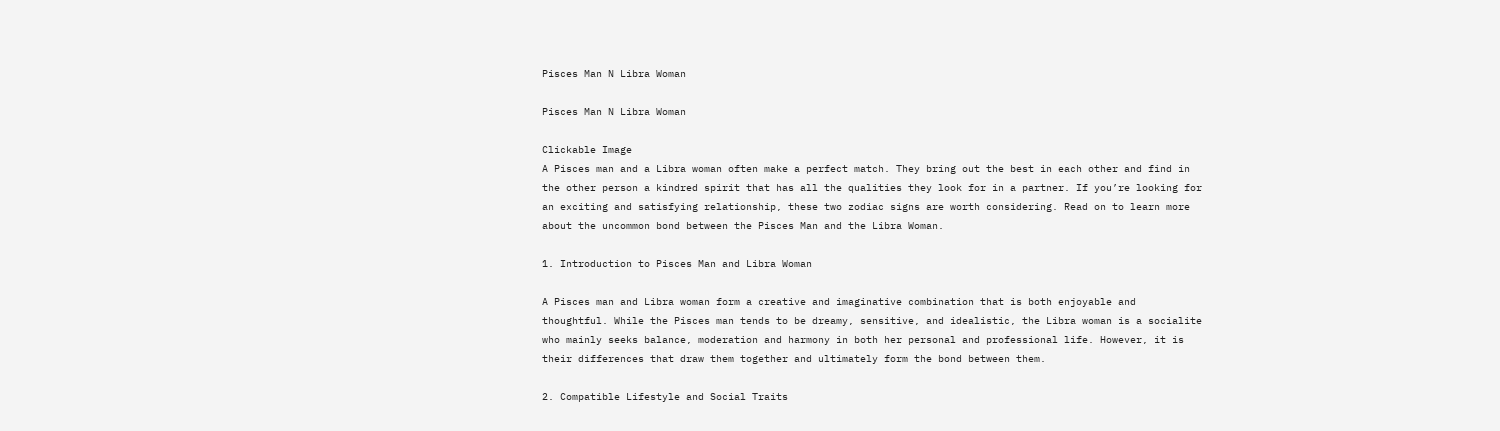Pisces Man N Libra Woman

Pisces Man N Libra Woman

Clickable Image
A Pisces man and a Libra woman often make a perfect match. They bring out the best in each other and find in the other person a kindred spirit that has all the qualities they look for in a partner. If you’re looking for an exciting and satisfying relationship, these two zodiac signs are worth considering. Read on to learn more about the uncommon bond between the Pisces Man and the Libra Woman.

1. Introduction to Pisces Man and Libra Woman

A Pisces man and Libra woman form a creative and imaginative combination that is both enjoyable and thoughtful. While the Pisces man tends to be dreamy, sensitive, and idealistic, the Libra woman is a socialite who mainly seeks balance, moderation and harmony in both her personal and professional life. However, it is their differences that draw them together and ultimately form the bond between them.

2. Compatible Lifestyle and Social Traits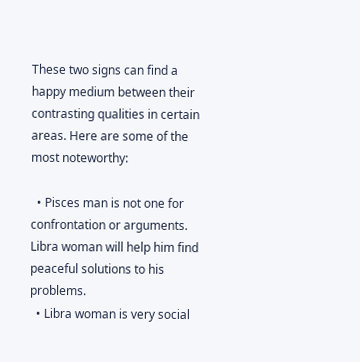These two signs can find a happy medium between their contrasting qualities in certain areas. Here are some of the most noteworthy:

  • Pisces man is not one for confrontation or arguments. Libra woman will help him find peaceful solutions to his problems.
  • Libra woman is very social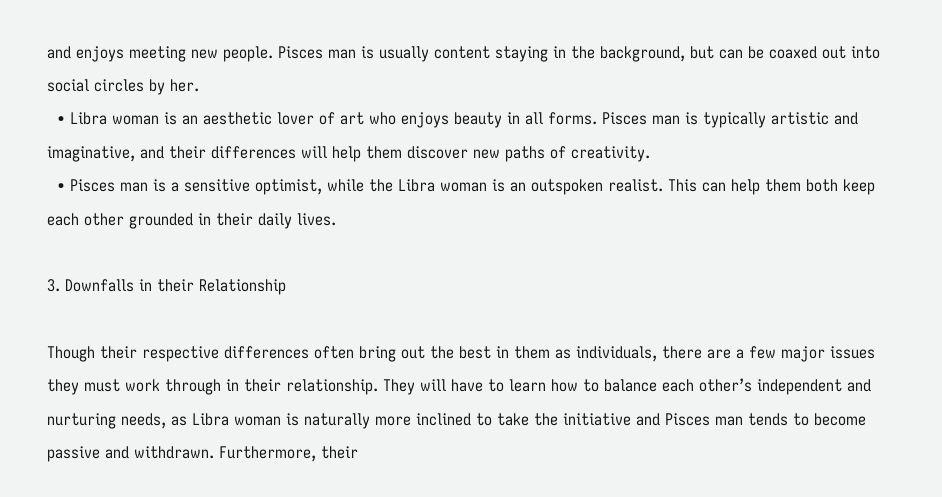and enjoys meeting new people. Pisces man is usually content staying in the background, but can be coaxed out into social circles by her.
  • Libra woman is an aesthetic lover of art who enjoys beauty in all forms. Pisces man is typically artistic and imaginative, and their differences will help them discover new paths of creativity.
  • Pisces man is a sensitive optimist, while the Libra woman is an outspoken realist. This can help them both keep each other grounded in their daily lives.

3. Downfalls in their Relationship

Though their respective differences often bring out the best in them as individuals, there are a few major issues they must work through in their relationship. They will have to learn how to balance each other’s independent and nurturing needs, as Libra woman is naturally more inclined to take the initiative and Pisces man tends to become passive and withdrawn. Furthermore, their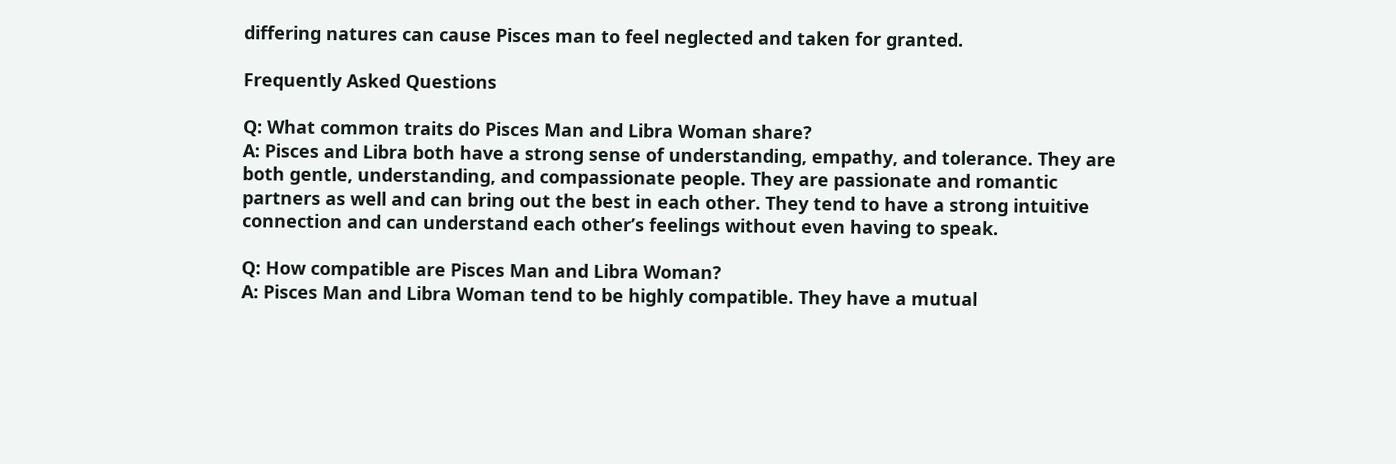differing natures can cause Pisces man to feel neglected and taken for granted.

Frequently Asked Questions

Q: What common traits do Pisces Man and Libra Woman share?
A: Pisces and Libra both have a strong sense of understanding, empathy, and tolerance. They are both gentle, understanding, and compassionate people. They are passionate and romantic partners as well and can bring out the best in each other. They tend to have a strong intuitive connection and can understand each other’s feelings without even having to speak.

Q: How compatible are Pisces Man and Libra Woman?
A: Pisces Man and Libra Woman tend to be highly compatible. They have a mutual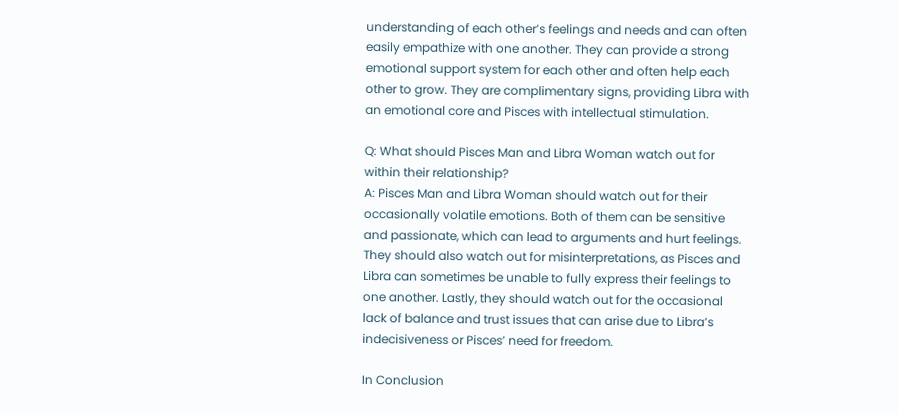understanding of each other’s feelings and needs and can often easily empathize with one another. They can provide a strong emotional support system for each other and often help each other to grow. They are complimentary signs, providing Libra with an emotional core and Pisces with intellectual stimulation.

Q: What should Pisces Man and Libra Woman watch out for within their relationship?
A: Pisces Man and Libra Woman should watch out for their occasionally volatile emotions. Both of them can be sensitive and passionate, which can lead to arguments and hurt feelings. They should also watch out for misinterpretations, as Pisces and Libra can sometimes be unable to fully express their feelings to one another. Lastly, they should watch out for the occasional lack of balance and trust issues that can arise due to Libra’s indecisiveness or Pisces’ need for freedom.

In Conclusion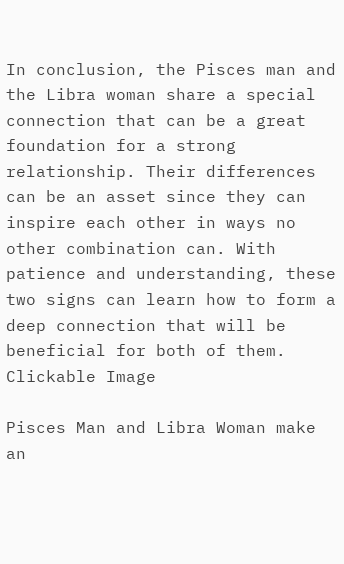In conclusion, the Pisces man and the Libra woman share a special connection that can be a great foundation for a strong relationship. Their differences can be an asset since they can inspire each other in ways no other combination can. With patience and understanding, these two signs can learn how to form a deep connection that will be beneficial for both of them.
Clickable Image

Pisces Man and Libra Woman make an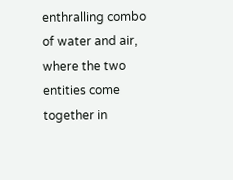enthralling combo of water and air, where the two entities come together in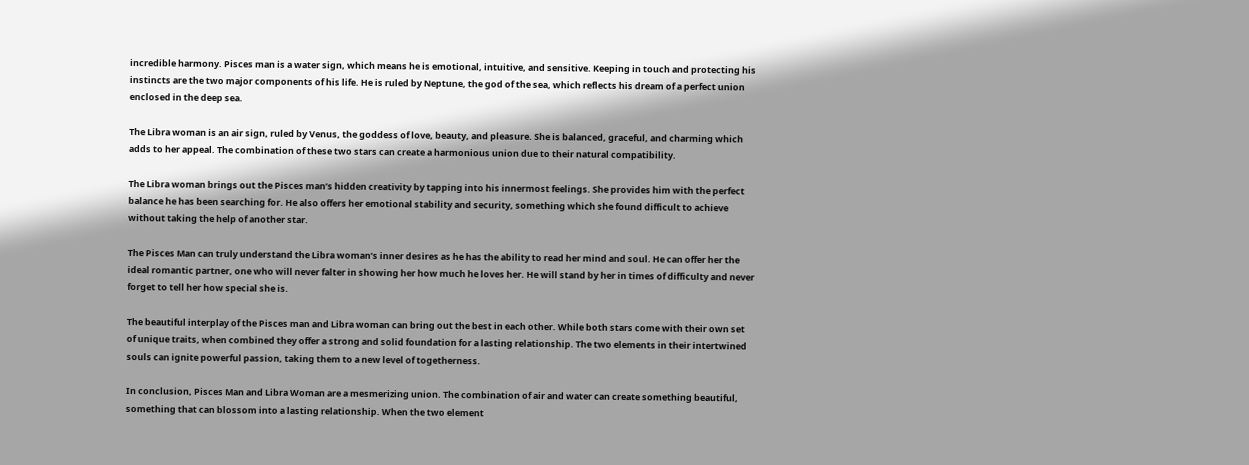incredible harmony. Pisces man is a water sign, which means he is emotional, intuitive, and sensitive. Keeping in touch and protecting his instincts are the two major components of his life. He is ruled by Neptune, the god of the sea, which reflects his dream of a perfect union enclosed in the deep sea.

The Libra woman is an air sign, ruled by Venus, the goddess of love, beauty, and pleasure. She is balanced, graceful, and charming which adds to her appeal. The combination of these two stars can create a harmonious union due to their natural compatibility.

The Libra woman brings out the Pisces man’s hidden creativity by tapping into his innermost feelings. She provides him with the perfect balance he has been searching for. He also offers her emotional stability and security, something which she found difficult to achieve without taking the help of another star.

The Pisces Man can truly understand the Libra woman’s inner desires as he has the ability to read her mind and soul. He can offer her the ideal romantic partner, one who will never falter in showing her how much he loves her. He will stand by her in times of difficulty and never forget to tell her how special she is.

The beautiful interplay of the Pisces man and Libra woman can bring out the best in each other. While both stars come with their own set of unique traits, when combined they offer a strong and solid foundation for a lasting relationship. The two elements in their intertwined souls can ignite powerful passion, taking them to a new level of togetherness.

In conclusion, Pisces Man and Libra Woman are a mesmerizing union. The combination of air and water can create something beautiful, something that can blossom into a lasting relationship. When the two element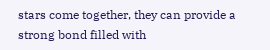stars come together, they can provide a strong bond filled with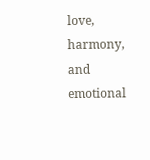love, harmony, and emotional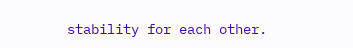stability for each other.